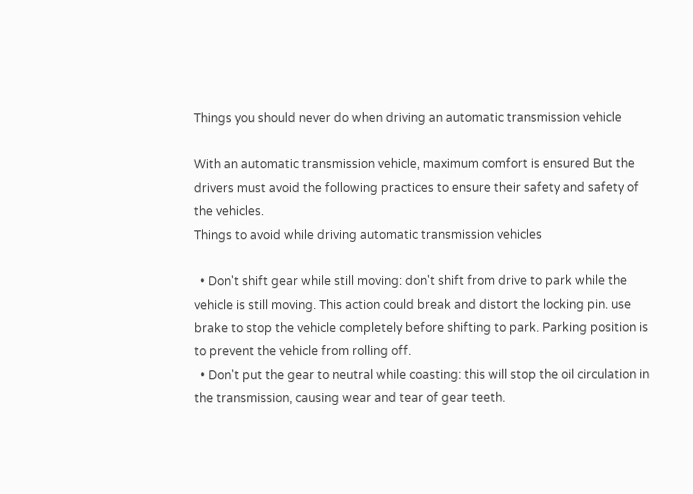Things you should never do when driving an automatic transmission vehicle

With an automatic transmission vehicle, maximum comfort is ensured But the drivers must avoid the following practices to ensure their safety and safety of the vehicles.
Things to avoid while driving automatic transmission vehicles

  • Don't shift gear while still moving: don't shift from drive to park while the vehicle is still moving. This action could break and distort the locking pin. use brake to stop the vehicle completely before shifting to park. Parking position is to prevent the vehicle from rolling off.
  • Don't put the gear to neutral while coasting: this will stop the oil circulation in the transmission, causing wear and tear of gear teeth.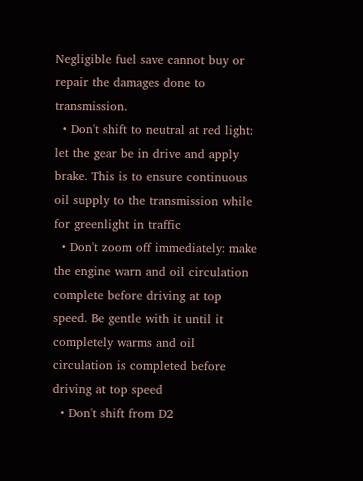Negligible fuel save cannot buy or repair the damages done to transmission.
  • Don't shift to neutral at red light: let the gear be in drive and apply brake. This is to ensure continuous oil supply to the transmission while for greenlight in traffic
  • Don't zoom off immediately: make the engine warn and oil circulation complete before driving at top speed. Be gentle with it until it completely warms and oil circulation is completed before driving at top speed
  • Don't shift from D2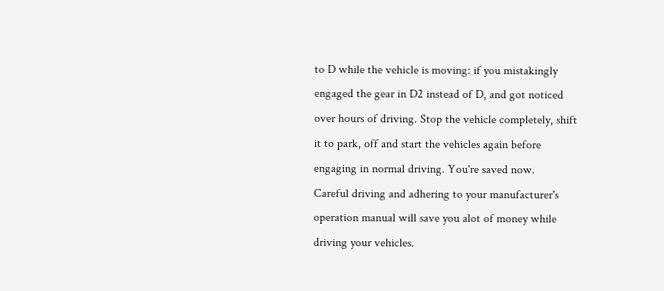to D while the vehicle is moving: if you mistakingly engaged the gear in D2 instead of D, and got noticed over hours of driving. Stop the vehicle completely, shift it to park, off and start the vehicles again before engaging in normal driving. You're saved now.
Careful driving and adhering to your manufacturer's operation manual will save you alot of money while driving your vehicles.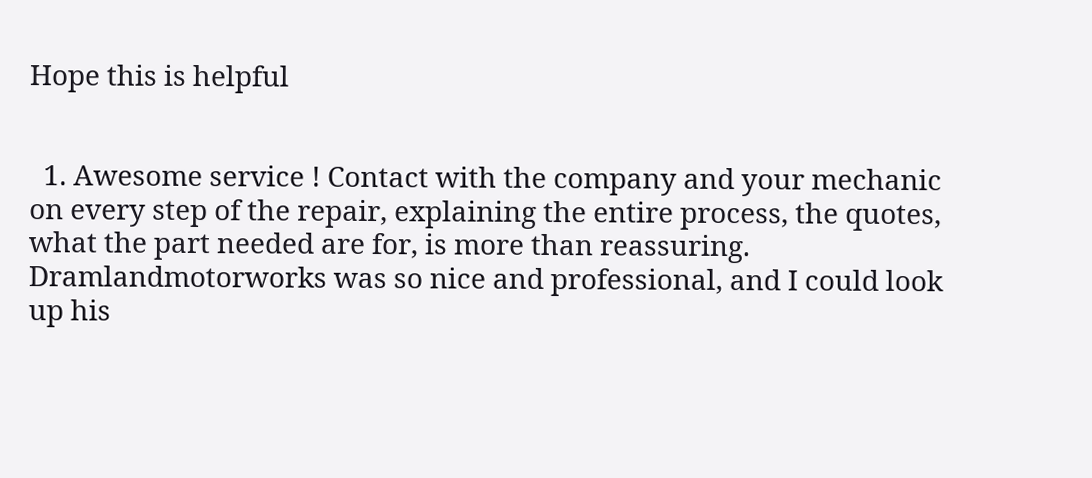Hope this is helpful


  1. Awesome service ! Contact with the company and your mechanic on every step of the repair, explaining the entire process, the quotes, what the part needed are for, is more than reassuring. Dramlandmotorworks was so nice and professional, and I could look up his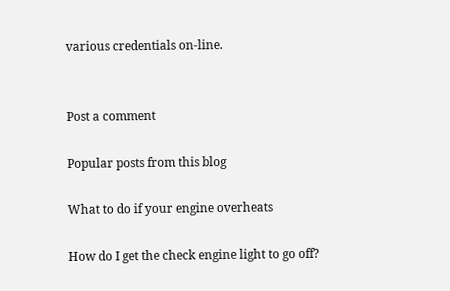various credentials on-line.


Post a comment

Popular posts from this blog

What to do if your engine overheats

How do I get the check engine light to go off?